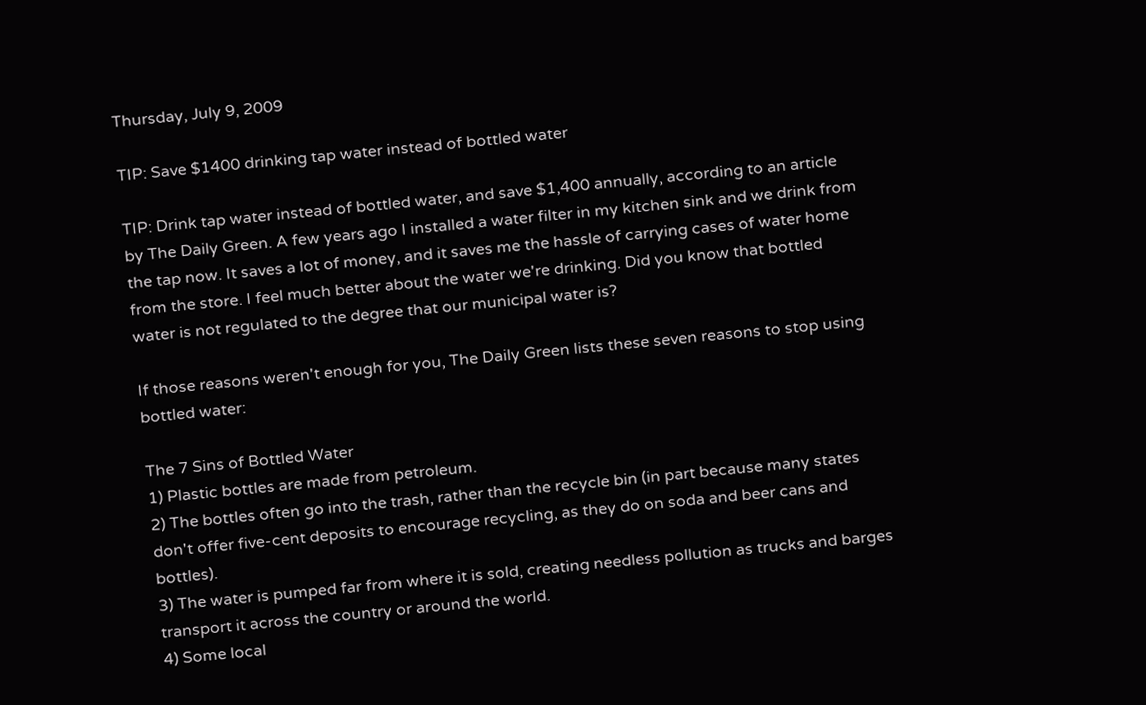Thursday, July 9, 2009

TIP: Save $1400 drinking tap water instead of bottled water

TIP: Drink tap water instead of bottled water, and save $1,400 annually, according to an article by The Daily Green. A few years ago I installed a water filter in my kitchen sink and we drink from the tap now. It saves a lot of money, and it saves me the hassle of carrying cases of water home from the store. I feel much better about the water we're drinking. Did you know that bottled water is not regulated to the degree that our municipal water is?

If those reasons weren't enough for you, The Daily Green lists these seven reasons to stop using bottled water:

The 7 Sins of Bottled Water
1) Plastic bottles are made from petroleum.
2) The bottles often go into the trash, rather than the recycle bin (in part because many states don't offer five-cent deposits to encourage recycling, as they do on soda and beer cans and bottles).
3) The water is pumped far from where it is sold, creating needless pollution as trucks and barges transport it across the country or around the world.
4) Some local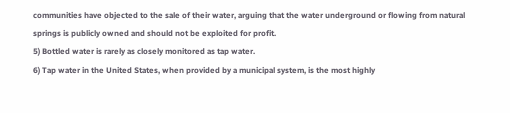communities have objected to the sale of their water, arguing that the water underground or flowing from natural springs is publicly owned and should not be exploited for profit.
5) Bottled water is rarely as closely monitored as tap water.
6) Tap water in the United States, when provided by a municipal system, is the most highly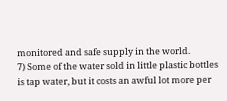monitored and safe supply in the world.
7) Some of the water sold in little plastic bottles is tap water, but it costs an awful lot more per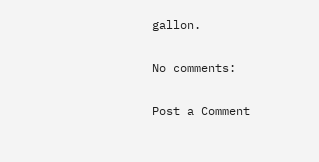gallon.

No comments:

Post a Comment